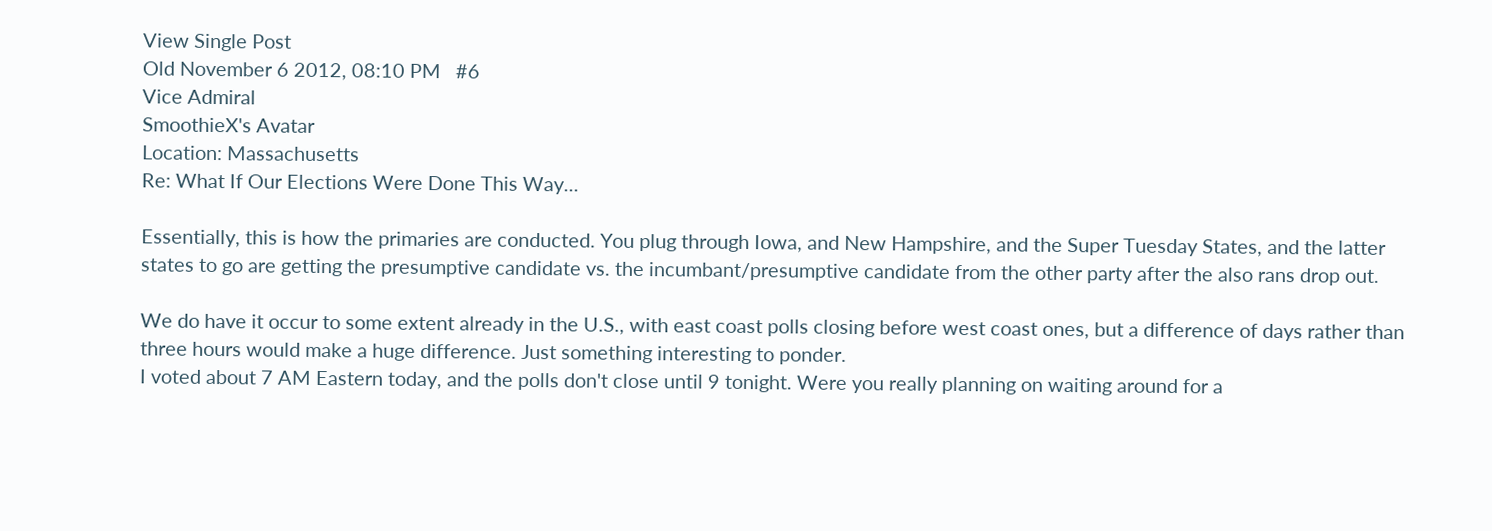View Single Post
Old November 6 2012, 08:10 PM   #6
Vice Admiral
SmoothieX's Avatar
Location: Massachusetts
Re: What If Our Elections Were Done This Way...

Essentially, this is how the primaries are conducted. You plug through Iowa, and New Hampshire, and the Super Tuesday States, and the latter states to go are getting the presumptive candidate vs. the incumbant/presumptive candidate from the other party after the also rans drop out.

We do have it occur to some extent already in the U.S., with east coast polls closing before west coast ones, but a difference of days rather than three hours would make a huge difference. Just something interesting to ponder.
I voted about 7 AM Eastern today, and the polls don't close until 9 tonight. Were you really planning on waiting around for a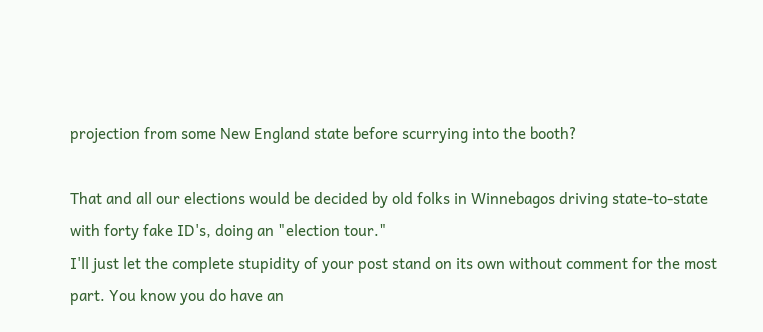projection from some New England state before scurrying into the booth?

That and all our elections would be decided by old folks in Winnebagos driving state-to-state with forty fake ID's, doing an "election tour."
I'll just let the complete stupidity of your post stand on its own without comment for the most part. You know you do have an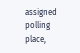assigned polling place,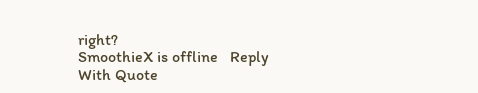right?
SmoothieX is offline   Reply With Quote